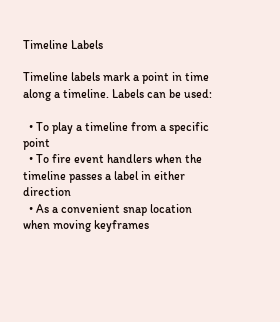Timeline Labels

Timeline labels mark a point in time along a timeline. Labels can be used:

  • To play a timeline from a specific point
  • To fire event handlers when the timeline passes a label in either direction
  • As a convenient snap location when moving keyframes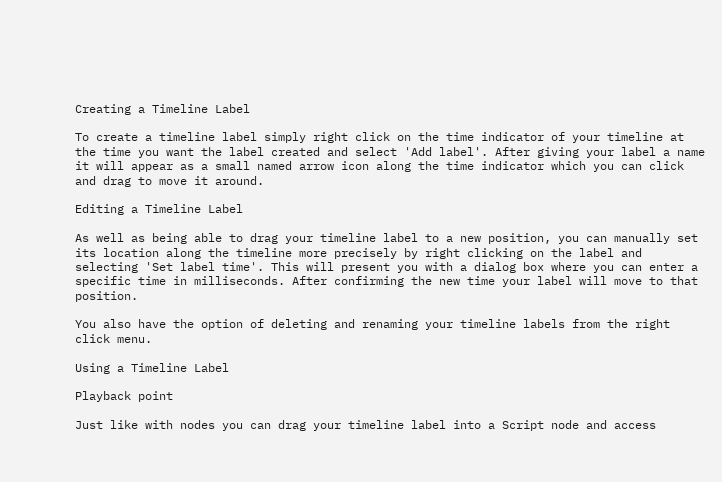Creating a Timeline Label

To create a timeline label simply right click on the time indicator of your timeline at the time you want the label created and select 'Add label'. After giving your label a name it will appear as a small named arrow icon along the time indicator which you can click and drag to move it around.

Editing a Timeline Label

As well as being able to drag your timeline label to a new position, you can manually set its location along the timeline more precisely by right clicking on the label and selecting 'Set label time'. This will present you with a dialog box where you can enter a specific time in milliseconds. After confirming the new time your label will move to that position.

You also have the option of deleting and renaming your timeline labels from the right click menu.

Using a Timeline Label

Playback point

Just like with nodes you can drag your timeline label into a Script node and access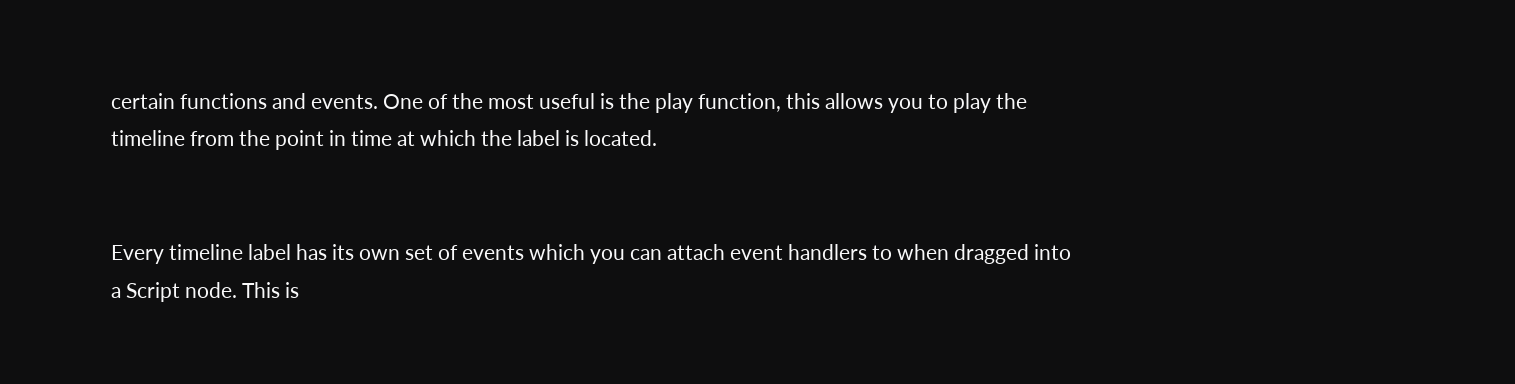certain functions and events. One of the most useful is the play function, this allows you to play the timeline from the point in time at which the label is located.


Every timeline label has its own set of events which you can attach event handlers to when dragged into a Script node. This is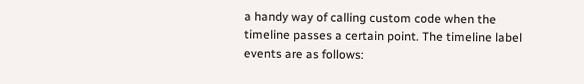a handy way of calling custom code when the timeline passes a certain point. The timeline label events are as follows: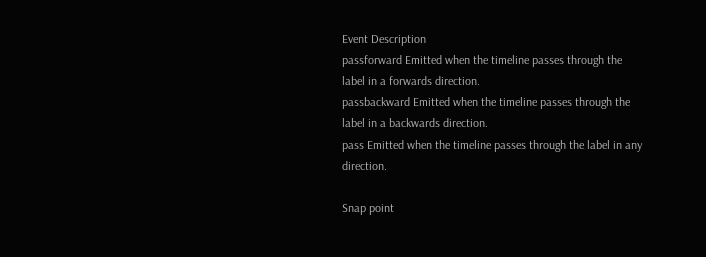Event Description
passforward Emitted when the timeline passes through the label in a forwards direction.
passbackward Emitted when the timeline passes through the label in a backwards direction.
pass Emitted when the timeline passes through the label in any direction.

Snap point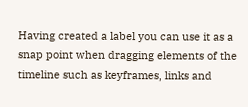Having created a label you can use it as a snap point when dragging elements of the timeline such as keyframes, links and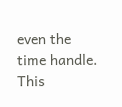even the time handle. This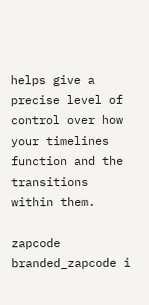helps give a precise level of control over how your timelines function and the transitions within them.

zapcode branded_zapcode i